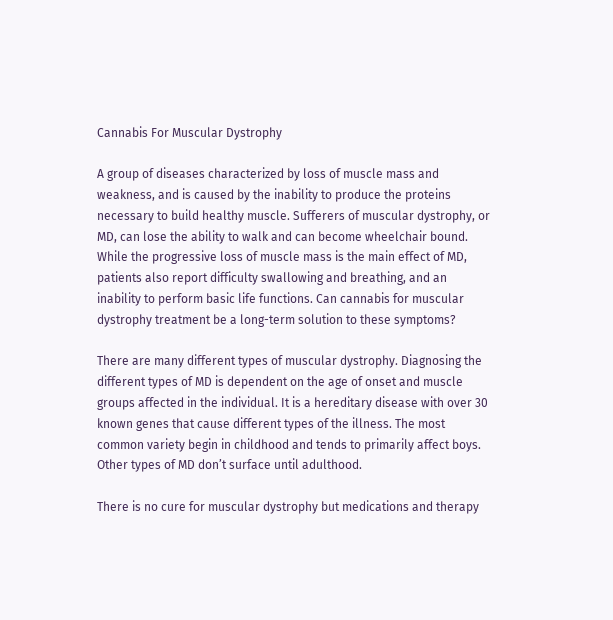Cannabis For Muscular Dystrophy

A group of diseases characterized by loss of muscle mass and weakness, and is caused by the inability to produce the proteins necessary to build healthy muscle. Sufferers of muscular dystrophy, or MD, can lose the ability to walk and can become wheelchair bound. While the progressive loss of muscle mass is the main effect of MD, patients also report difficulty swallowing and breathing, and an inability to perform basic life functions. Can cannabis for muscular dystrophy treatment be a long-term solution to these symptoms?

There are many different types of muscular dystrophy. Diagnosing the different types of MD is dependent on the age of onset and muscle groups affected in the individual. It is a hereditary disease with over 30 known genes that cause different types of the illness. The most common variety begin in childhood and tends to primarily affect boys. Other types of MD don’t surface until adulthood.

There is no cure for muscular dystrophy but medications and therapy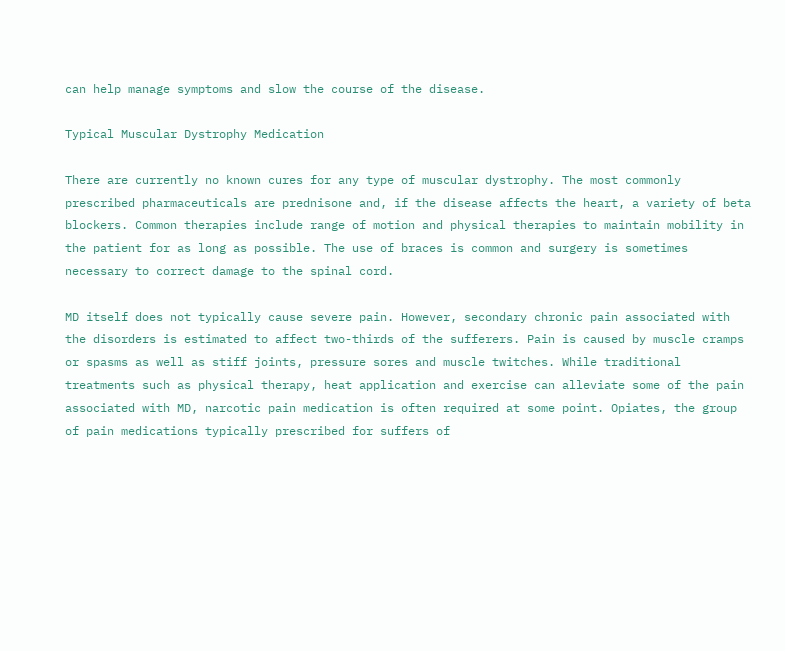can help manage symptoms and slow the course of the disease.

Typical Muscular Dystrophy Medication

There are currently no known cures for any type of muscular dystrophy. The most commonly prescribed pharmaceuticals are prednisone and, if the disease affects the heart, a variety of beta blockers. Common therapies include range of motion and physical therapies to maintain mobility in the patient for as long as possible. The use of braces is common and surgery is sometimes necessary to correct damage to the spinal cord.

MD itself does not typically cause severe pain. However, secondary chronic pain associated with the disorders is estimated to affect two-thirds of the sufferers. Pain is caused by muscle cramps or spasms as well as stiff joints, pressure sores and muscle twitches. While traditional treatments such as physical therapy, heat application and exercise can alleviate some of the pain associated with MD, narcotic pain medication is often required at some point. Opiates, the group of pain medications typically prescribed for suffers of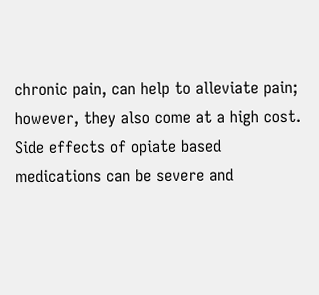chronic pain, can help to alleviate pain; however, they also come at a high cost. Side effects of opiate based medications can be severe and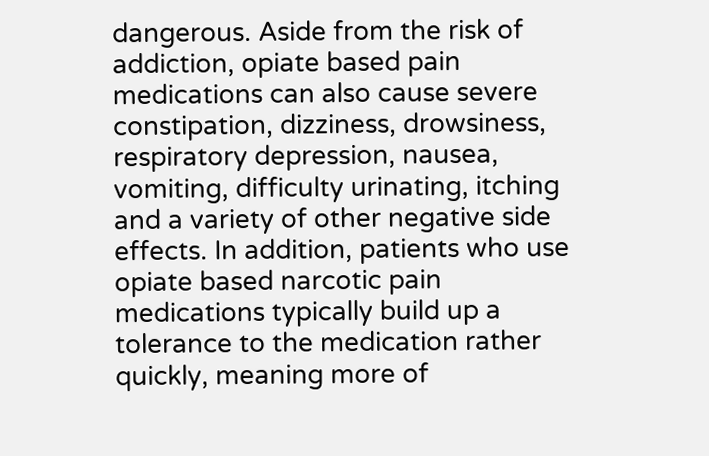dangerous. Aside from the risk of addiction, opiate based pain medications can also cause severe constipation, dizziness, drowsiness, respiratory depression, nausea, vomiting, difficulty urinating, itching and a variety of other negative side effects. In addition, patients who use opiate based narcotic pain medications typically build up a tolerance to the medication rather quickly, meaning more of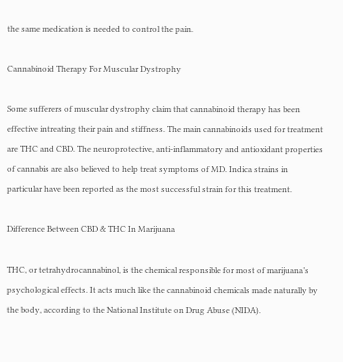the same medication is needed to control the pain.

Cannabinoid Therapy For Muscular Dystrophy

Some sufferers of muscular dystrophy claim that cannabinoid therapy has been effective intreating their pain and stiffness. The main cannabinoids used for treatment are THC and CBD. The neuroprotective, anti-inflammatory and antioxidant properties of cannabis are also believed to help treat symptoms of MD. Indica strains in particular have been reported as the most successful strain for this treatment.

Difference Between CBD & THC In Marijuana

THC, or tetrahydrocannabinol, is the chemical responsible for most of marijuana’s psychological effects. It acts much like the cannabinoid chemicals made naturally by the body, according to the National Institute on Drug Abuse (NIDA).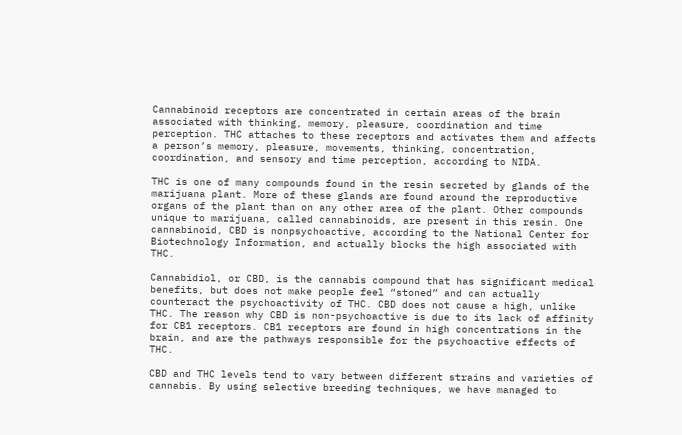Cannabinoid receptors are concentrated in certain areas of the brain associated with thinking, memory, pleasure, coordination and time perception. THC attaches to these receptors and activates them and affects a person’s memory, pleasure, movements, thinking, concentration, coordination, and sensory and time perception, according to NIDA.

THC is one of many compounds found in the resin secreted by glands of the marijuana plant. More of these glands are found around the reproductive organs of the plant than on any other area of the plant. Other compounds unique to marijuana, called cannabinoids, are present in this resin. One cannabinoid, CBD is nonpsychoactive, according to the National Center for Biotechnology Information, and actually blocks the high associated with THC.

Cannabidiol, or CBD, is the cannabis compound that has significant medical benefits, but does not make people feel “stoned” and can actually counteract the psychoactivity of THC. CBD does not cause a high, unlike THC. The reason why CBD is non-psychoactive is due to its lack of affinity for CB1 receptors. CB1 receptors are found in high concentrations in the brain, and are the pathways responsible for the psychoactive effects of THC.

CBD and THC levels tend to vary between different strains and varieties of cannabis. By using selective breeding techniques, we have managed to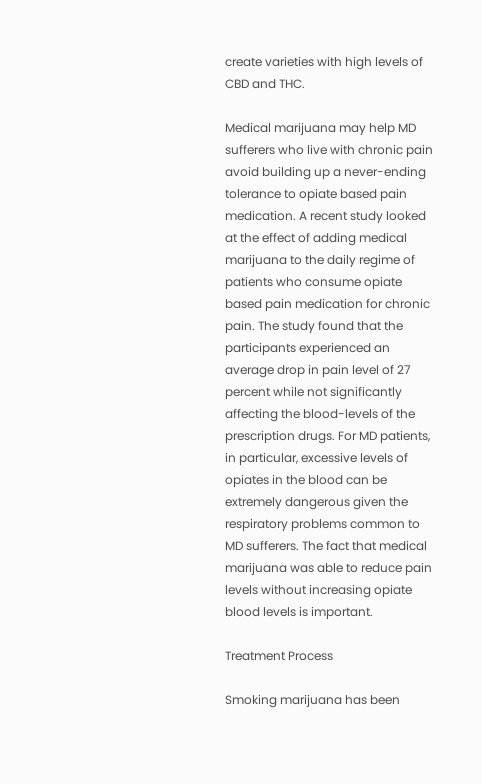create varieties with high levels of CBD and THC.

Medical marijuana may help MD sufferers who live with chronic pain avoid building up a never-ending tolerance to opiate based pain medication. A recent study looked at the effect of adding medical marijuana to the daily regime of patients who consume opiate based pain medication for chronic pain. The study found that the participants experienced an average drop in pain level of 27 percent while not significantly affecting the blood-levels of the prescription drugs. For MD patients, in particular, excessive levels of opiates in the blood can be extremely dangerous given the respiratory problems common to MD sufferers. The fact that medical marijuana was able to reduce pain levels without increasing opiate blood levels is important.

Treatment Process

Smoking marijuana has been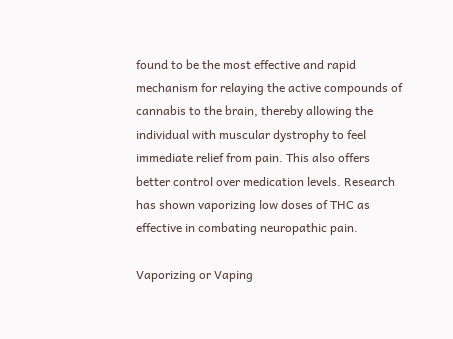found to be the most effective and rapid mechanism for relaying the active compounds of cannabis to the brain, thereby allowing the individual with muscular dystrophy to feel immediate relief from pain. This also offers better control over medication levels. Research has shown vaporizing low doses of THC as effective in combating neuropathic pain.

Vaporizing or Vaping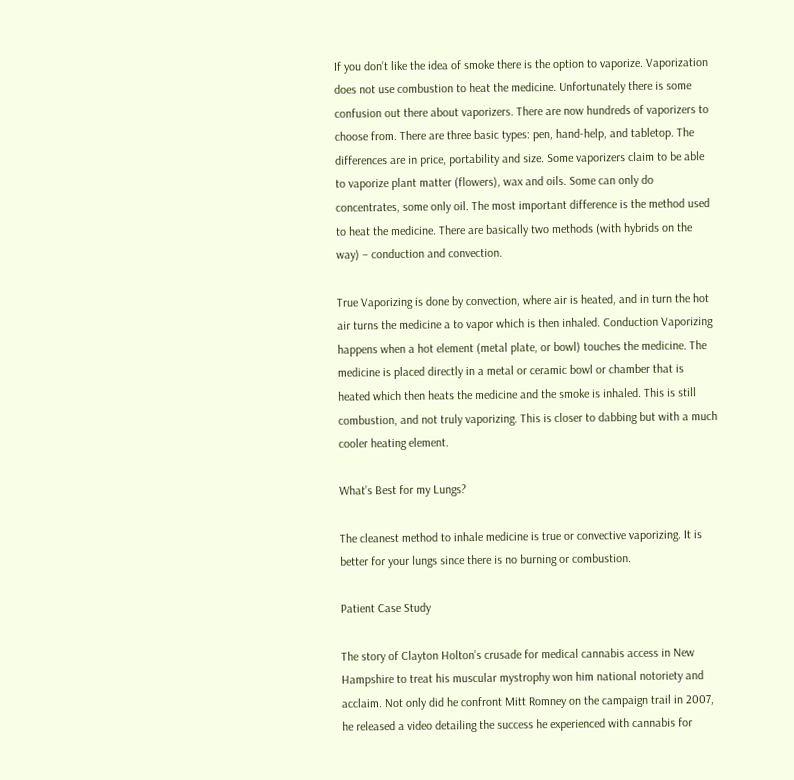If you don’t like the idea of smoke there is the option to vaporize. Vaporization does not use combustion to heat the medicine. Unfortunately there is some confusion out there about vaporizers. There are now hundreds of vaporizers to choose from. There are three basic types: pen, hand-help, and tabletop. The differences are in price, portability and size. Some vaporizers claim to be able to vaporize plant matter (flowers), wax and oils. Some can only do concentrates, some only oil. The most important difference is the method used to heat the medicine. There are basically two methods (with hybrids on the way) – conduction and convection.

True Vaporizing is done by convection, where air is heated, and in turn the hot air turns the medicine a to vapor which is then inhaled. Conduction Vaporizing happens when a hot element (metal plate, or bowl) touches the medicine. The medicine is placed directly in a metal or ceramic bowl or chamber that is heated which then heats the medicine and the smoke is inhaled. This is still combustion, and not truly vaporizing. This is closer to dabbing but with a much cooler heating element.

What’s Best for my Lungs?

The cleanest method to inhale medicine is true or convective vaporizing. It is better for your lungs since there is no burning or combustion.

Patient Case Study

The story of Clayton Holton’s crusade for medical cannabis access in New Hampshire to treat his muscular mystrophy won him national notoriety and acclaim. Not only did he confront Mitt Romney on the campaign trail in 2007, he released a video detailing the success he experienced with cannabis for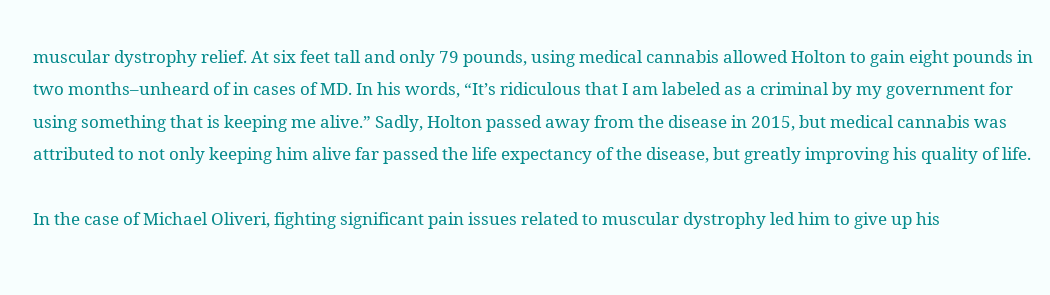muscular dystrophy relief. At six feet tall and only 79 pounds, using medical cannabis allowed Holton to gain eight pounds in two months–unheard of in cases of MD. In his words, “It’s ridiculous that I am labeled as a criminal by my government for using something that is keeping me alive.” Sadly, Holton passed away from the disease in 2015, but medical cannabis was attributed to not only keeping him alive far passed the life expectancy of the disease, but greatly improving his quality of life.

In the case of Michael Oliveri, fighting significant pain issues related to muscular dystrophy led him to give up his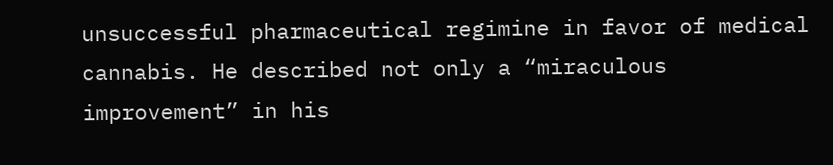unsuccessful pharmaceutical regimine in favor of medical cannabis. He described not only a “miraculous improvement” in his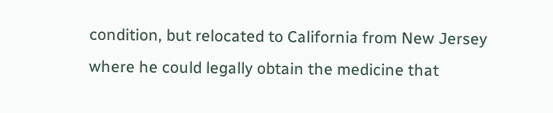condition, but relocated to California from New Jersey where he could legally obtain the medicine that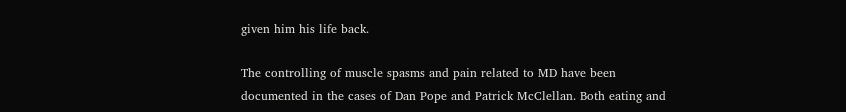given him his life back.

The controlling of muscle spasms and pain related to MD have been documented in the cases of Dan Pope and Patrick McClellan. Both eating and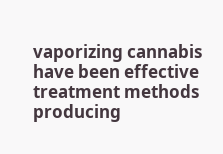vaporizing cannabis have been effective treatment methods producing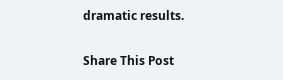dramatic results.

Share This Post